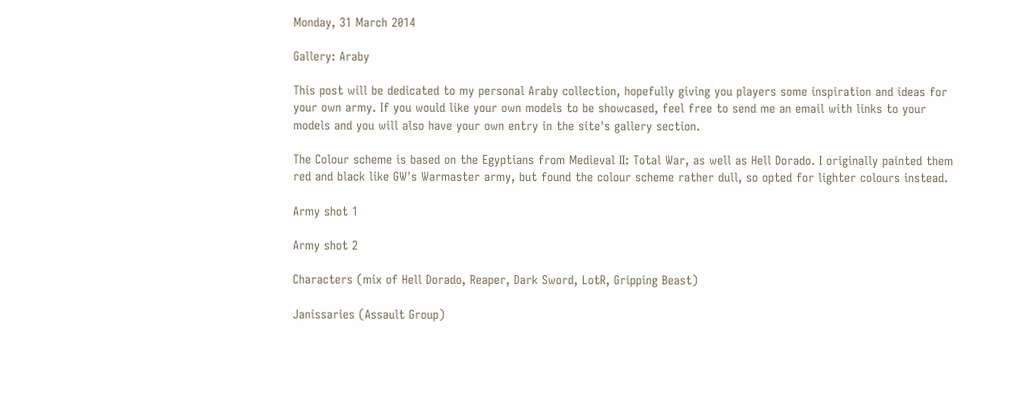Monday, 31 March 2014

Gallery: Araby

This post will be dedicated to my personal Araby collection, hopefully giving you players some inspiration and ideas for your own army. If you would like your own models to be showcased, feel free to send me an email with links to your models and you will also have your own entry in the site's gallery section.

The Colour scheme is based on the Egyptians from Medieval II: Total War, as well as Hell Dorado. I originally painted them red and black like GW's Warmaster army, but found the colour scheme rather dull, so opted for lighter colours instead.

Army shot 1

Army shot 2

Characters (mix of Hell Dorado, Reaper, Dark Sword, LotR, Gripping Beast)

Janissaries (Assault Group)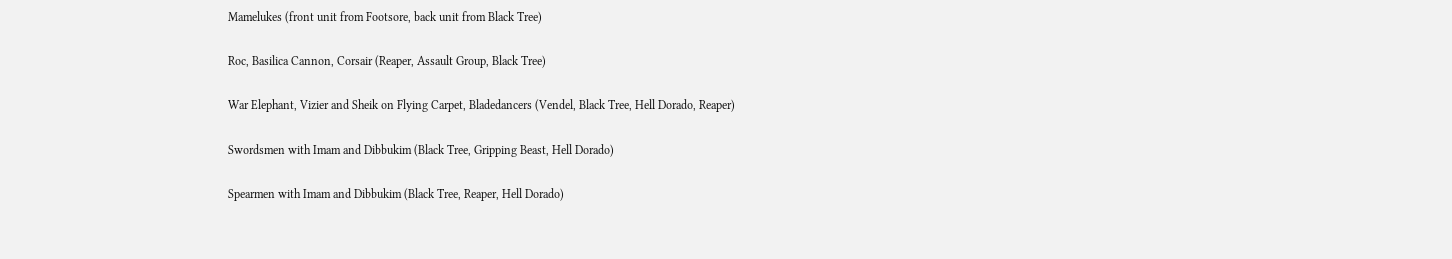Mamelukes (front unit from Footsore, back unit from Black Tree)

Roc, Basilica Cannon, Corsair (Reaper, Assault Group, Black Tree)

War Elephant, Vizier and Sheik on Flying Carpet, Bladedancers (Vendel, Black Tree, Hell Dorado, Reaper)

Swordsmen with Imam and Dibbukim (Black Tree, Gripping Beast, Hell Dorado)

Spearmen with Imam and Dibbukim (Black Tree, Reaper, Hell Dorado)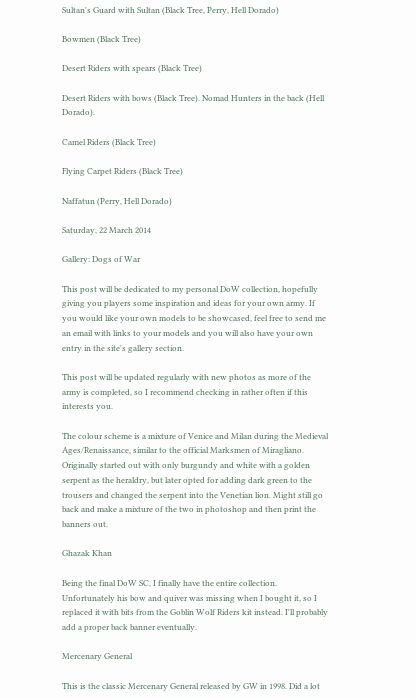Sultan's Guard with Sultan (Black Tree, Perry, Hell Dorado)

Bowmen (Black Tree)

Desert Riders with spears (Black Tree)

Desert Riders with bows (Black Tree). Nomad Hunters in the back (Hell Dorado).

Camel Riders (Black Tree)

Flying Carpet Riders (Black Tree)

Naffatun (Perry, Hell Dorado)

Saturday, 22 March 2014

Gallery: Dogs of War

This post will be dedicated to my personal DoW collection, hopefully giving you players some inspiration and ideas for your own army. If you would like your own models to be showcased, feel free to send me an email with links to your models and you will also have your own entry in the site's gallery section.

This post will be updated regularly with new photos as more of the army is completed, so I recommend checking in rather often if this interests you.

The colour scheme is a mixture of Venice and Milan during the Medieval Ages/Renaissance, similar to the official Marksmen of Miragliano. Originally started out with only burgundy and white with a golden serpent as the heraldry, but later opted for adding dark green to the trousers and changed the serpent into the Venetian lion. Might still go back and make a mixture of the two in photoshop and then print the banners out.

Ghazak Khan

Being the final DoW SC, I finally have the entire collection. Unfortunately his bow and quiver was missing when I bought it, so I replaced it with bits from the Goblin Wolf Riders kit instead. I'll probably add a proper back banner eventually.

Mercenary General

This is the classic Mercenary General released by GW in 1998. Did a lot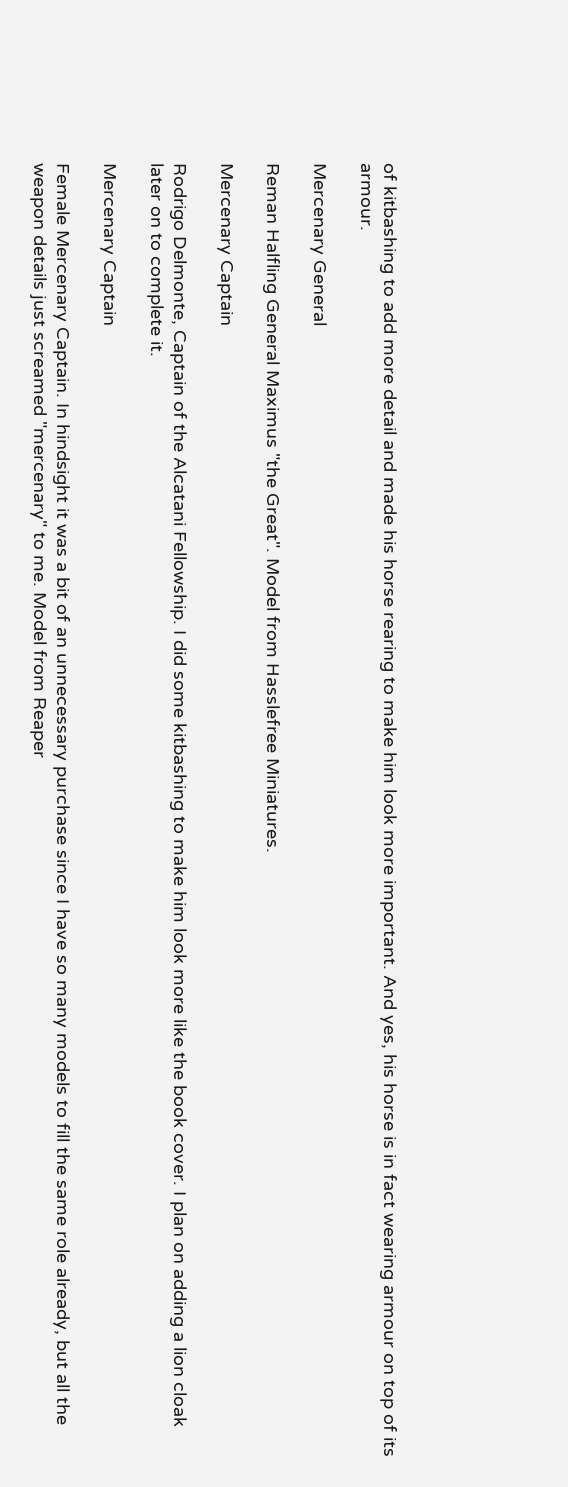of kitbashing to add more detail and made his horse rearing to make him look more important. And yes, his horse is in fact wearing armour on top of its armour.

Mercenary General

Reman Halfling General Maximus "the Great". Model from Hasslefree Miniatures.

Mercenary Captain

Rodrigo Delmonte, Captain of the Alcatani Fellowship. I did some kitbashing to make him look more like the book cover. I plan on adding a lion cloak later on to complete it.

Mercenary Captain

Female Mercenary Captain. In hindsight it was a bit of an unnecessary purchase since I have so many models to fill the same role already, but all the weapon details just screamed "mercenary" to me. Model from Reaper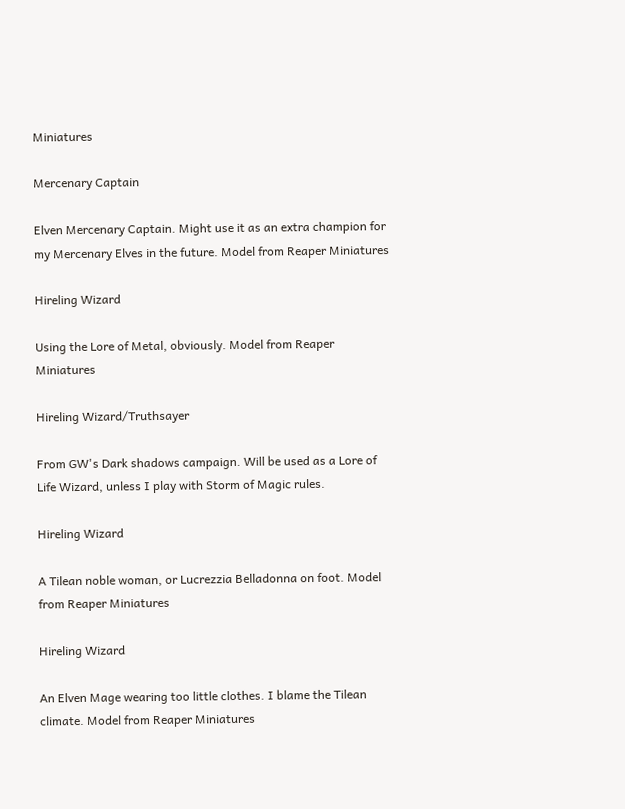Miniatures

Mercenary Captain

Elven Mercenary Captain. Might use it as an extra champion for my Mercenary Elves in the future. Model from Reaper Miniatures

Hireling Wizard

Using the Lore of Metal, obviously. Model from Reaper Miniatures

Hireling Wizard/Truthsayer

From GW's Dark shadows campaign. Will be used as a Lore of Life Wizard, unless I play with Storm of Magic rules.

Hireling Wizard

A Tilean noble woman, or Lucrezzia Belladonna on foot. Model from Reaper Miniatures

Hireling Wizard

An Elven Mage wearing too little clothes. I blame the Tilean climate. Model from Reaper Miniatures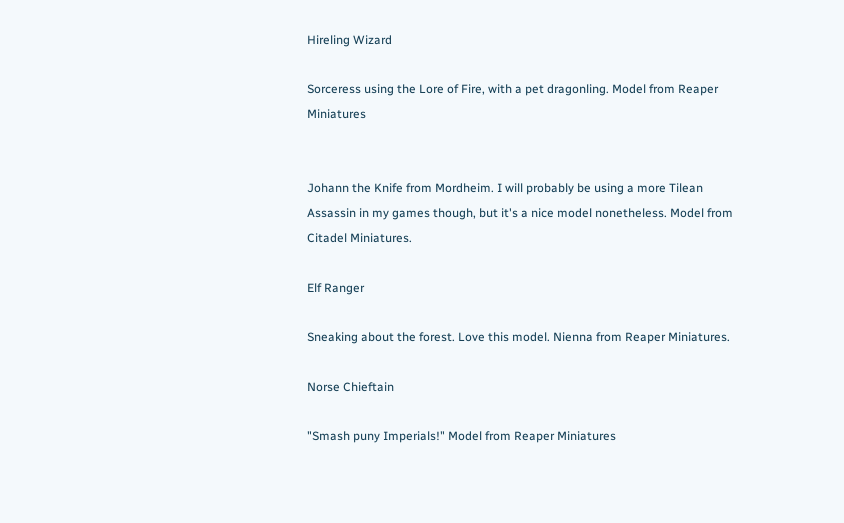Hireling Wizard

Sorceress using the Lore of Fire, with a pet dragonling. Model from Reaper Miniatures


Johann the Knife from Mordheim. I will probably be using a more Tilean Assassin in my games though, but it's a nice model nonetheless. Model from Citadel Miniatures.

Elf Ranger

Sneaking about the forest. Love this model. Nienna from Reaper Miniatures.

Norse Chieftain

"Smash puny Imperials!" Model from Reaper Miniatures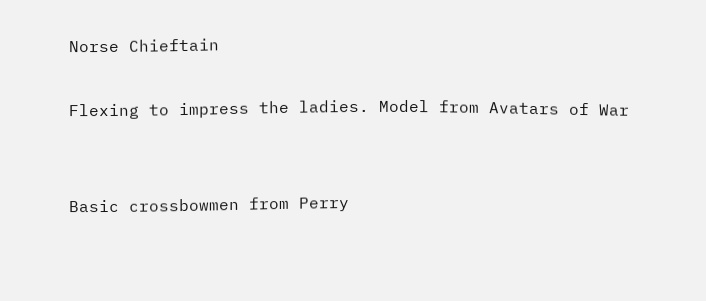Norse Chieftain

Flexing to impress the ladies. Model from Avatars of War


Basic crossbowmen from Perry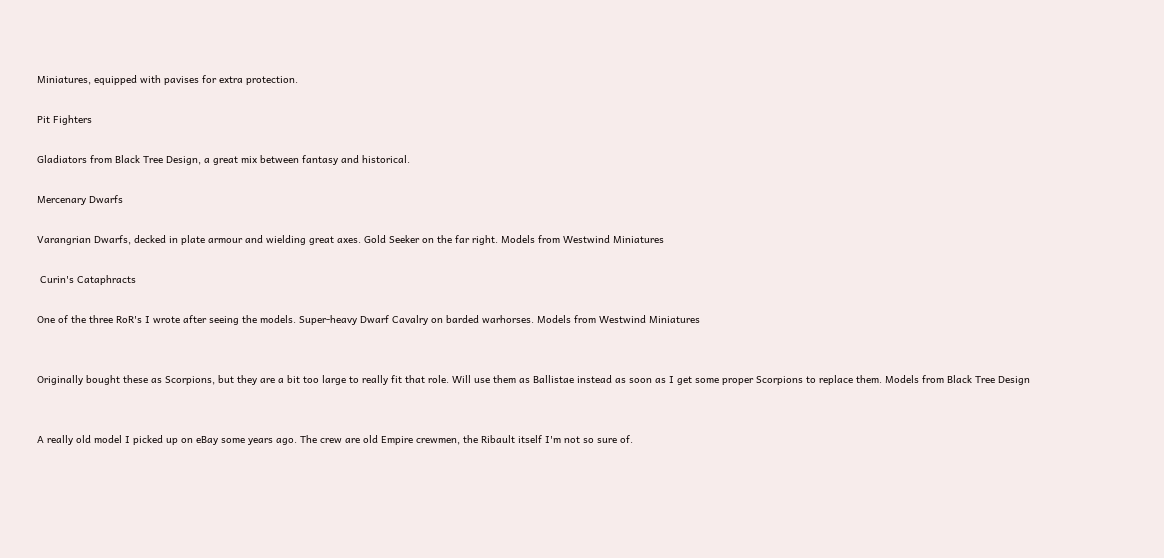Miniatures, equipped with pavises for extra protection.

Pit Fighters

Gladiators from Black Tree Design, a great mix between fantasy and historical.

Mercenary Dwarfs

Varangrian Dwarfs, decked in plate armour and wielding great axes. Gold Seeker on the far right. Models from Westwind Miniatures

 Curin's Cataphracts

One of the three RoR's I wrote after seeing the models. Super-heavy Dwarf Cavalry on barded warhorses. Models from Westwind Miniatures


Originally bought these as Scorpions, but they are a bit too large to really fit that role. Will use them as Ballistae instead as soon as I get some proper Scorpions to replace them. Models from Black Tree Design


A really old model I picked up on eBay some years ago. The crew are old Empire crewmen, the Ribault itself I'm not so sure of.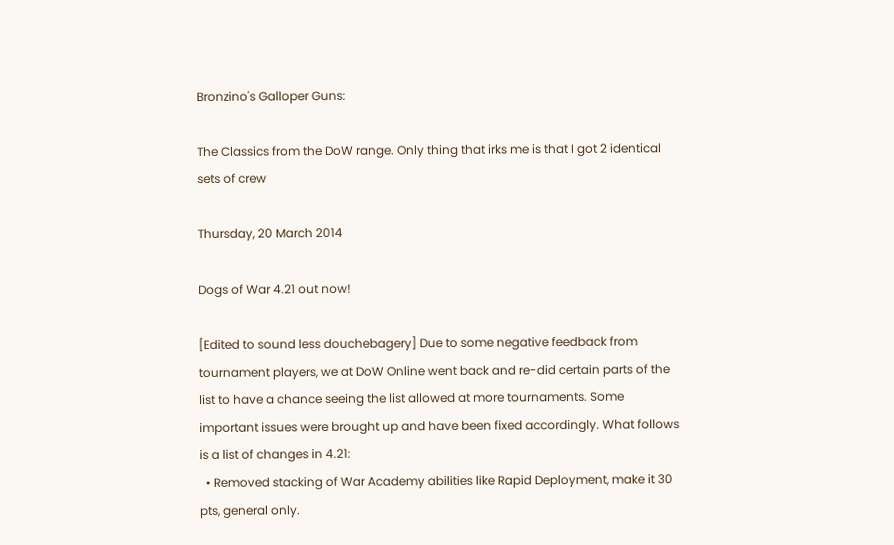Bronzino's Galloper Guns:

The Classics from the DoW range. Only thing that irks me is that I got 2 identical sets of crew

Thursday, 20 March 2014

Dogs of War 4.21 out now!

[Edited to sound less douchebagery] Due to some negative feedback from tournament players, we at DoW Online went back and re-did certain parts of the list to have a chance seeing the list allowed at more tournaments. Some important issues were brought up and have been fixed accordingly. What follows is a list of changes in 4.21:
  • Removed stacking of War Academy abilities like Rapid Deployment, make it 30 pts, general only.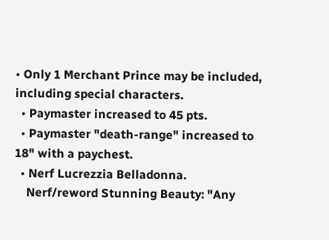• Only 1 Merchant Prince may be included, including special characters.
  • Paymaster increased to 45 pts.
  • Paymaster "death-range" increased to 18" with a paychest.
  • Nerf Lucrezzia Belladonna.
    Nerf/reword Stunning Beauty: "Any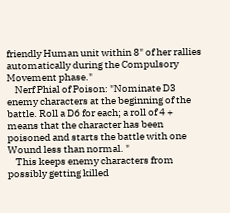friendly Human unit within 8" of her rallies automatically during the Compulsory Movement phase."
    Nerf Phial of Poison: "Nominate D3 enemy characters at the beginning of the battle. Roll a D6 for each; a roll of 4 + means that the character has been poisoned and starts the battle with one Wound less than normal. "
    This keeps enemy characters from possibly getting killed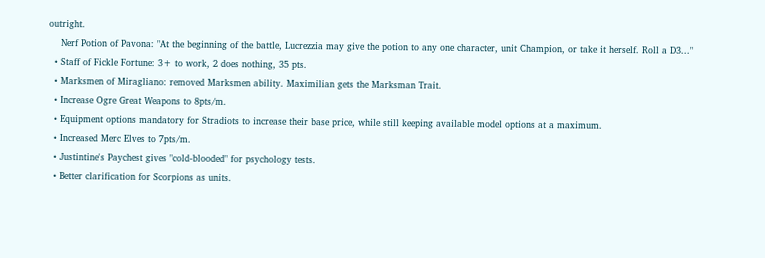outright.
    Nerf Potion of Pavona: "At the beginning of the battle, Lucrezzia may give the potion to any one character, unit Champion, or take it herself. Roll a D3..."
  • Staff of Fickle Fortune: 3+ to work, 2 does nothing, 35 pts.
  • Marksmen of Miragliano: removed Marksmen ability. Maximilian gets the Marksman Trait.
  • Increase Ogre Great Weapons to 8pts/m.
  • Equipment options mandatory for Stradiots to increase their base price, while still keeping available model options at a maximum.
  • Increased Merc Elves to 7pts/m.
  • Justintine's Paychest gives "cold-blooded" for psychology tests.
  • Better clarification for Scorpions as units.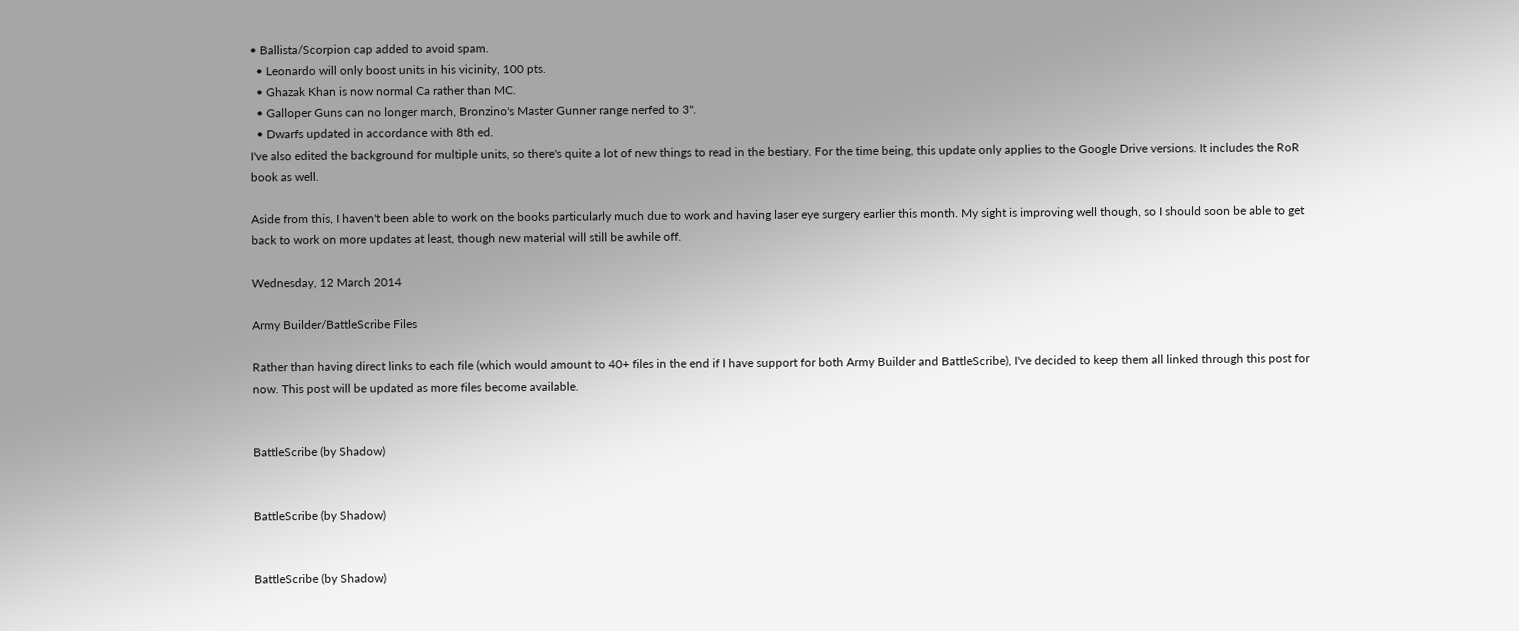• Ballista/Scorpion cap added to avoid spam.
  • Leonardo will only boost units in his vicinity, 100 pts.
  • Ghazak Khan is now normal Ca rather than MC.
  • Galloper Guns can no longer march, Bronzino's Master Gunner range nerfed to 3".
  • Dwarfs updated in accordance with 8th ed.
I've also edited the background for multiple units, so there's quite a lot of new things to read in the bestiary. For the time being, this update only applies to the Google Drive versions. It includes the RoR book as well.

Aside from this, I haven't been able to work on the books particularly much due to work and having laser eye surgery earlier this month. My sight is improving well though, so I should soon be able to get back to work on more updates at least, though new material will still be awhile off.

Wednesday, 12 March 2014

Army Builder/BattleScribe Files

Rather than having direct links to each file (which would amount to 40+ files in the end if I have support for both Army Builder and BattleScribe), I've decided to keep them all linked through this post for now. This post will be updated as more files become available.


BattleScribe (by Shadow)


BattleScribe (by Shadow)


BattleScribe (by Shadow)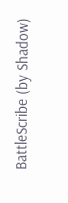BattleScribe (by Shadow)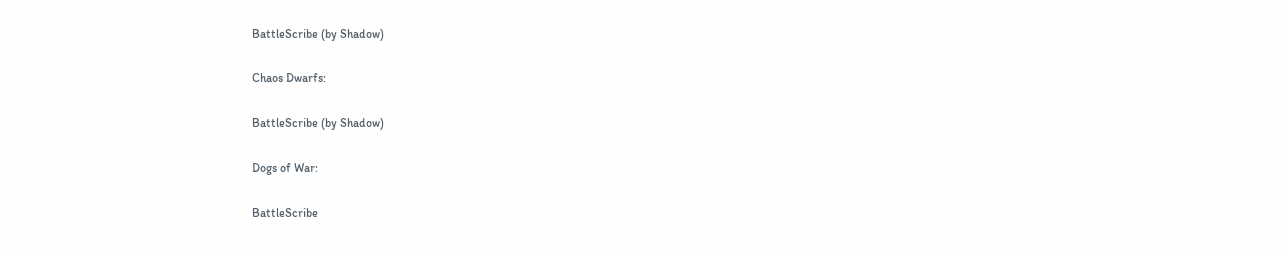BattleScribe (by Shadow)

Chaos Dwarfs:

BattleScribe (by Shadow)

Dogs of War:

BattleScribe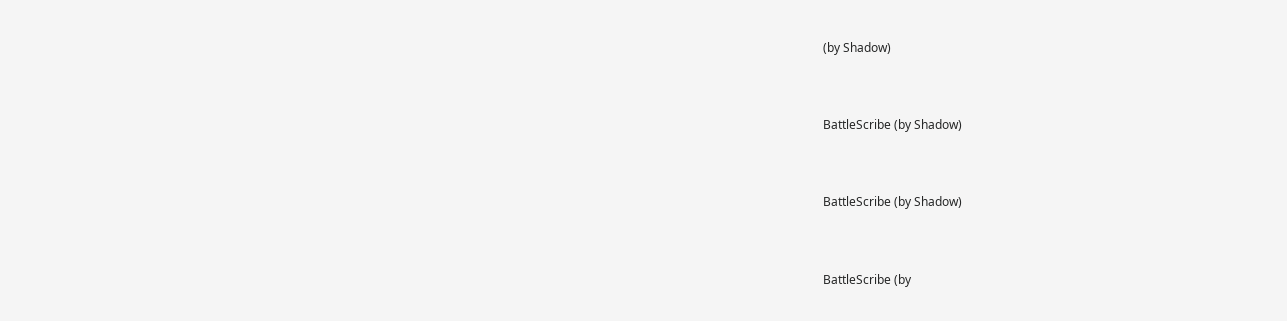(by Shadow)


BattleScribe (by Shadow)


BattleScribe (by Shadow)


BattleScribe (by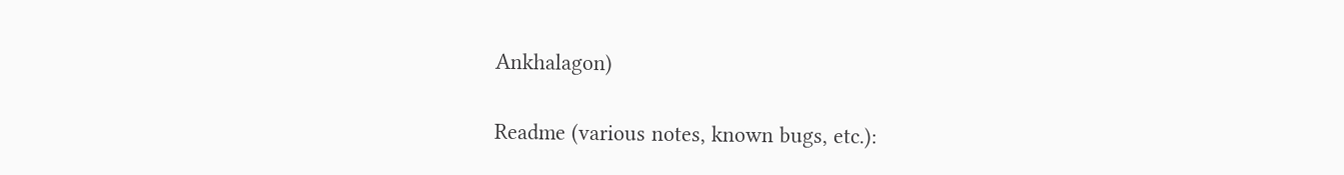Ankhalagon)

Readme (various notes, known bugs, etc.):